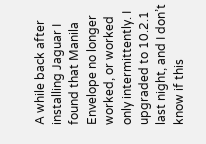A while back after installing Jaguar I found that Manila Envelope no longer worked, or worked only intermittently. I upgraded to 10.2.1 last night, and I don’t know if this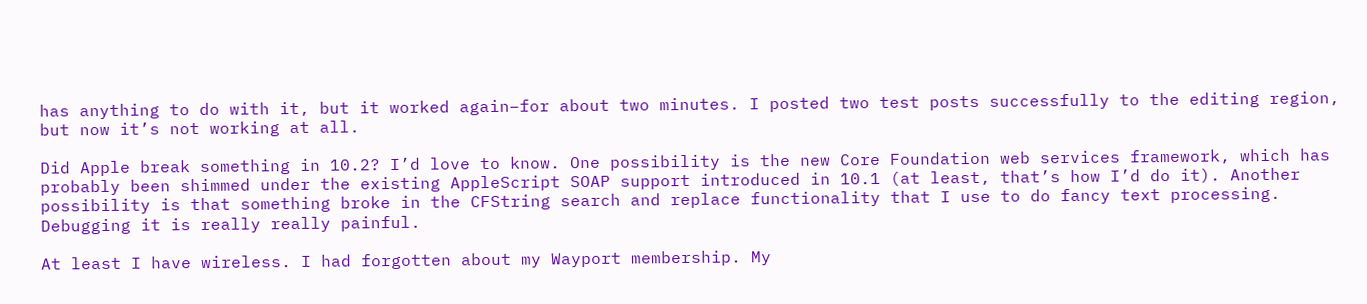has anything to do with it, but it worked again–for about two minutes. I posted two test posts successfully to the editing region, but now it’s not working at all.

Did Apple break something in 10.2? I’d love to know. One possibility is the new Core Foundation web services framework, which has probably been shimmed under the existing AppleScript SOAP support introduced in 10.1 (at least, that’s how I’d do it). Another possibility is that something broke in the CFString search and replace functionality that I use to do fancy text processing. Debugging it is really really painful.

At least I have wireless. I had forgotten about my Wayport membership. My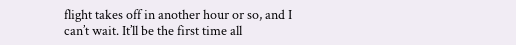flight takes off in another hour or so, and I can’t wait. It’ll be the first time all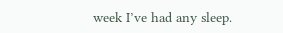week I’ve had any sleep.